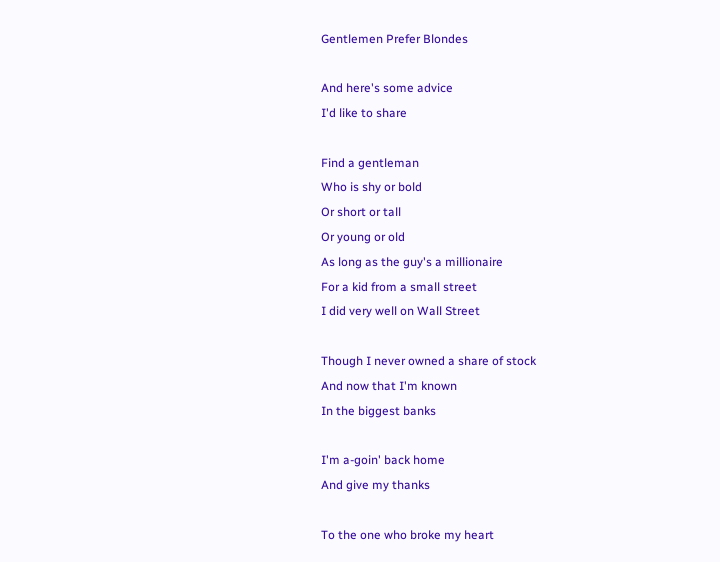Gentlemen Prefer Blondes

And here's some advice
I'd like to share

Find a gentleman
Who is shy or bold
Or short or tall
Or young or old
As long as the guy's a millionaire
For a kid from a small street
I did very well on Wall Street

Though I never owned a share of stock
And now that I'm known
In the biggest banks

I'm a-goin' back home
And give my thanks

To the one who broke my heart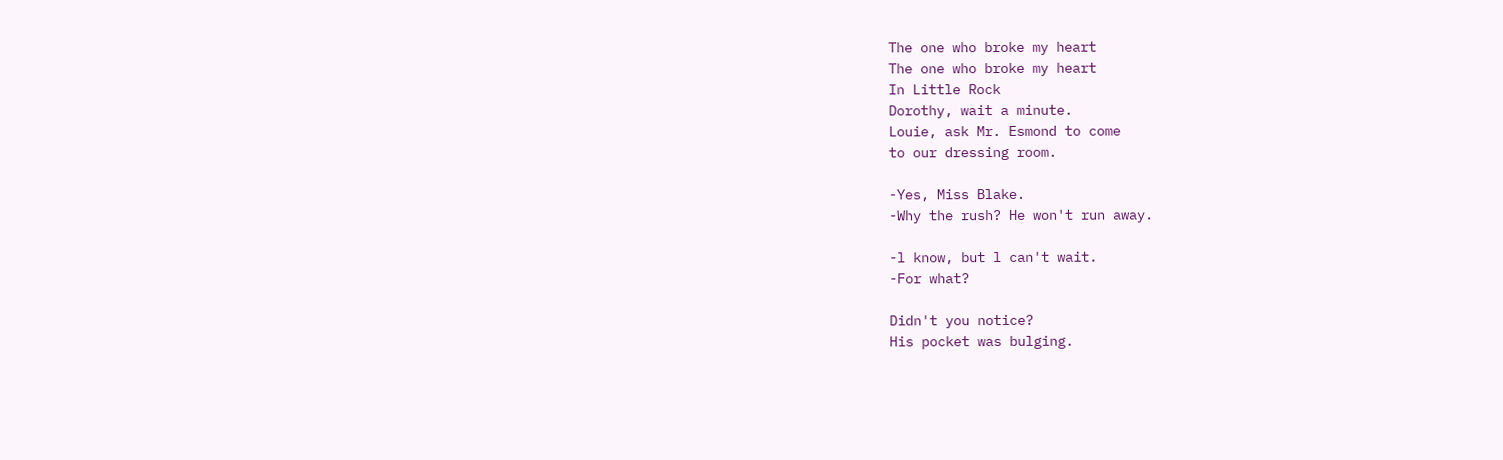The one who broke my heart
The one who broke my heart
In Little Rock
Dorothy, wait a minute.
Louie, ask Mr. Esmond to come
to our dressing room.

-Yes, Miss Blake.
-Why the rush? He won't run away.

-l know, but l can't wait.
-For what?

Didn't you notice?
His pocket was bulging.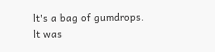lt's a bag of gumdrops.
lt was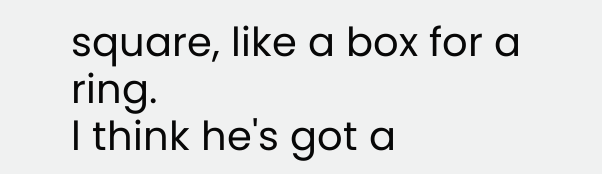square, like a box for a ring.
l think he's got a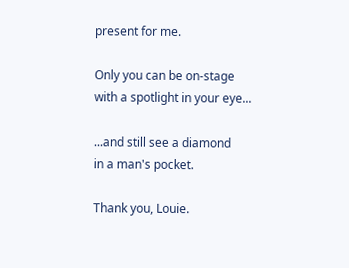present for me.

Only you can be on-stage
with a spotlight in your eye...

...and still see a diamond
in a man's pocket.

Thank you, Louie.